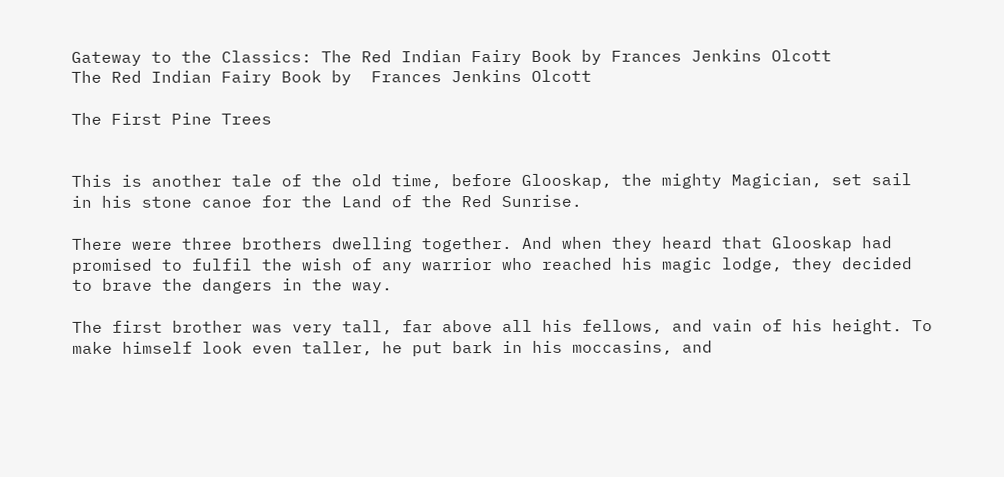Gateway to the Classics: The Red Indian Fairy Book by Frances Jenkins Olcott
The Red Indian Fairy Book by  Frances Jenkins Olcott

The First Pine Trees


This is another tale of the old time, before Glooskap, the mighty Magician, set sail in his stone canoe for the Land of the Red Sunrise.

There were three brothers dwelling together. And when they heard that Glooskap had promised to fulfil the wish of any warrior who reached his magic lodge, they decided to brave the dangers in the way.

The first brother was very tall, far above all his fellows, and vain of his height. To make himself look even taller, he put bark in his moccasins, and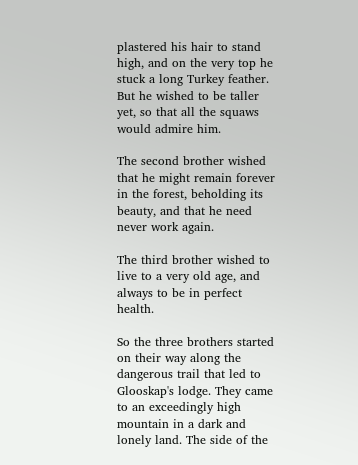plastered his hair to stand high, and on the very top he stuck a long Turkey feather. But he wished to be taller yet, so that all the squaws would admire him.

The second brother wished that he might remain forever in the forest, beholding its beauty, and that he need never work again.

The third brother wished to live to a very old age, and always to be in perfect health.

So the three brothers started on their way along the dangerous trail that led to Glooskap's lodge. They came to an exceedingly high mountain in a dark and lonely land. The side of the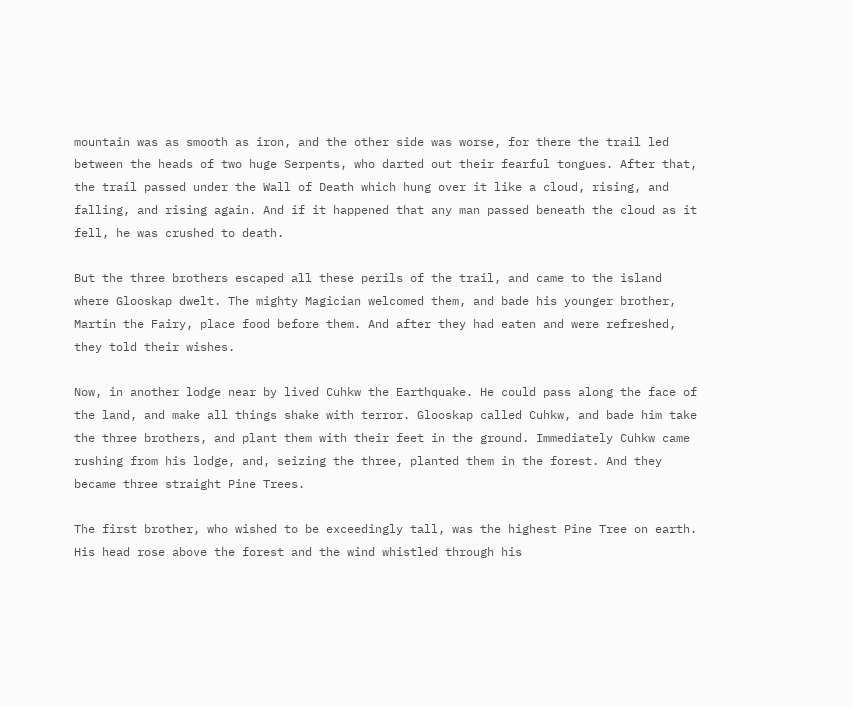mountain was as smooth as iron, and the other side was worse, for there the trail led between the heads of two huge Serpents, who darted out their fearful tongues. After that, the trail passed under the Wall of Death which hung over it like a cloud, rising, and falling, and rising again. And if it happened that any man passed beneath the cloud as it fell, he was crushed to death.

But the three brothers escaped all these perils of the trail, and came to the island where Glooskap dwelt. The mighty Magician welcomed them, and bade his younger brother, Martin the Fairy, place food before them. And after they had eaten and were refreshed, they told their wishes.

Now, in another lodge near by lived Cuhkw the Earthquake. He could pass along the face of the land, and make all things shake with terror. Glooskap called Cuhkw, and bade him take the three brothers, and plant them with their feet in the ground. Immediately Cuhkw came rushing from his lodge, and, seizing the three, planted them in the forest. And they became three straight Pine Trees.

The first brother, who wished to be exceedingly tall, was the highest Pine Tree on earth. His head rose above the forest and the wind whistled through his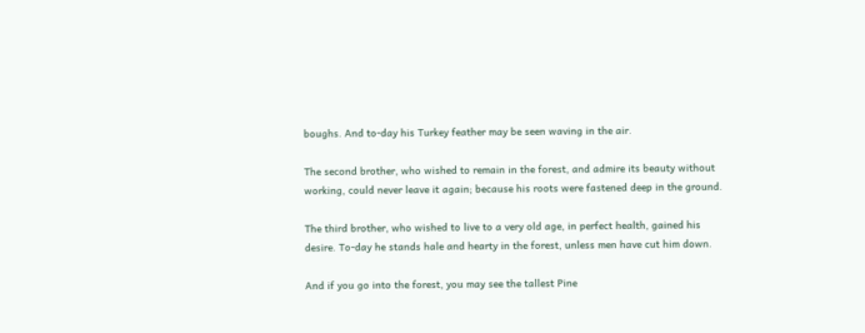boughs. And to-day his Turkey feather may be seen waving in the air.

The second brother, who wished to remain in the forest, and admire its beauty without working, could never leave it again; because his roots were fastened deep in the ground.

The third brother, who wished to live to a very old age, in perfect health, gained his desire. To-day he stands hale and hearty in the forest, unless men have cut him down.

And if you go into the forest, you may see the tallest Pine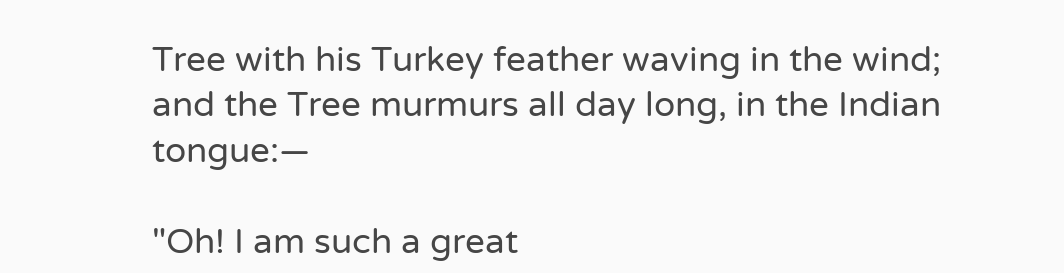Tree with his Turkey feather waving in the wind; and the Tree murmurs all day long, in the Indian tongue:—

"Oh! I am such a great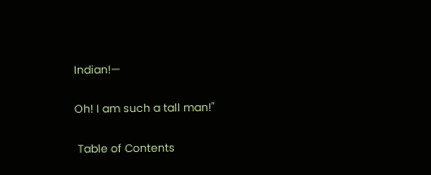Indian!—

Oh! I am such a tall man!"

 Table of Contents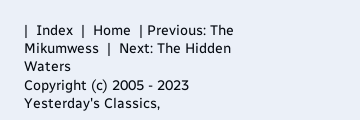|  Index  |  Home  | Previous: The Mikumwess  |  Next: The Hidden Waters
Copyright (c) 2005 - 2023   Yesterday's Classics,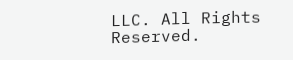LLC. All Rights Reserved.